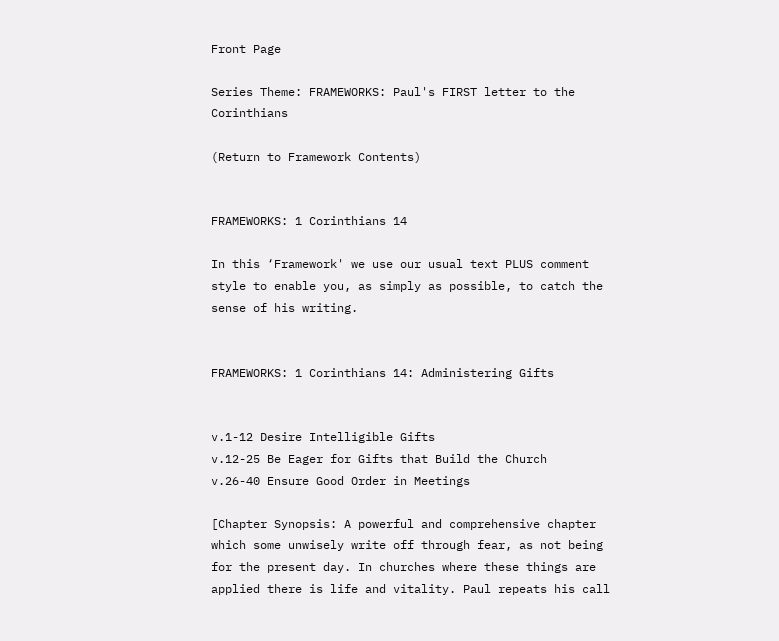Front Page

Series Theme: FRAMEWORKS: Paul's FIRST letter to the Corinthians

(Return to Framework Contents)


FRAMEWORKS: 1 Corinthians 14

In this ‘Framework' we use our usual text PLUS comment style to enable you, as simply as possible, to catch the sense of his writing.


FRAMEWORKS: 1 Corinthians 14: Administering Gifts


v.1-12 Desire Intelligible Gifts
v.12-25 Be Eager for Gifts that Build the Church
v.26-40 Ensure Good Order in Meetings

[Chapter Synopsis: A powerful and comprehensive chapter which some unwisely write off through fear, as not being for the present day. In churches where these things are applied there is life and vitality. Paul repeats his call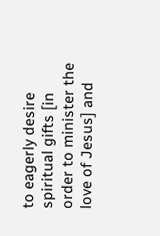to eagerly desire spiritual gifts [in order to minister the love of Jesus] and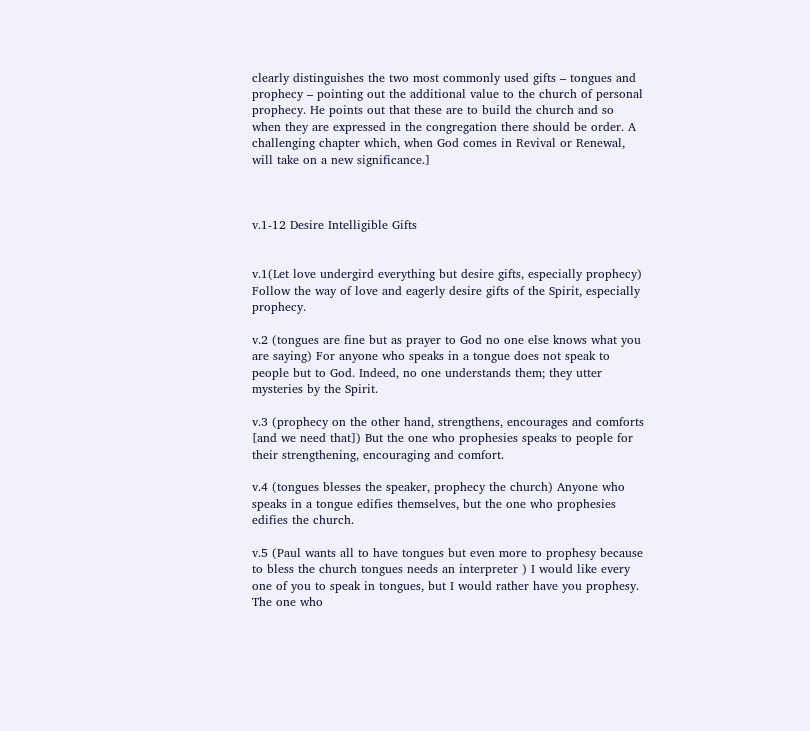clearly distinguishes the two most commonly used gifts – tongues and prophecy – pointing out the additional value to the church of personal prophecy. He points out that these are to build the church and so when they are expressed in the congregation there should be order. A challenging chapter which, when God comes in Revival or Renewal, will take on a new significance.]



v.1-12 Desire Intelligible Gifts


v.1(Let love undergird everything but desire gifts, especially prophecy) Follow the way of love and eagerly desire gifts of the Spirit, especially prophecy.

v.2 (tongues are fine but as prayer to God no one else knows what you are saying) For anyone who speaks in a tongue does not speak to people but to God. Indeed, no one understands them; they utter mysteries by the Spirit.

v.3 (prophecy on the other hand, strengthens, encourages and comforts [and we need that]) But the one who prophesies speaks to people for their strengthening, encouraging and comfort.

v.4 (tongues blesses the speaker, prophecy the church) Anyone who speaks in a tongue edifies themselves, but the one who prophesies edifies the church.

v.5 (Paul wants all to have tongues but even more to prophesy because to bless the church tongues needs an interpreter ) I would like every one of you to speak in tongues, but I would rather have you prophesy. The one who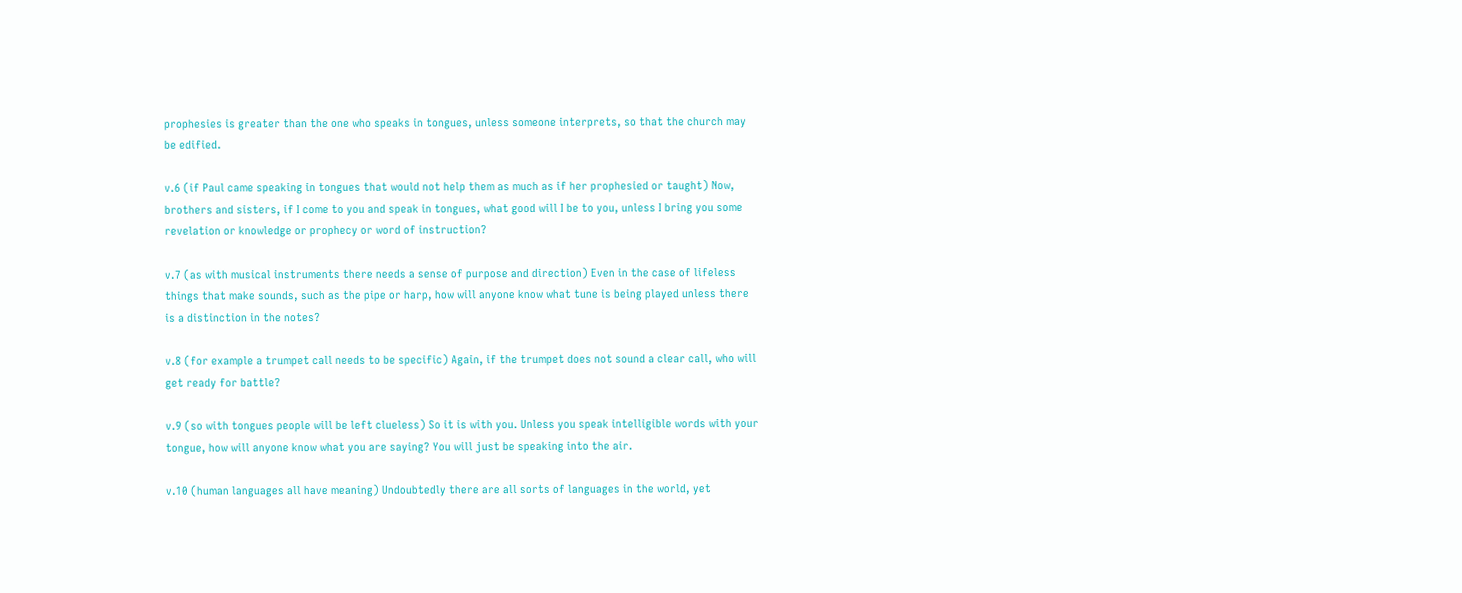prophesies is greater than the one who speaks in tongues, unless someone interprets, so that the church may be edified.

v.6 (if Paul came speaking in tongues that would not help them as much as if her prophesied or taught) Now, brothers and sisters, if I come to you and speak in tongues, what good will I be to you, unless I bring you some revelation or knowledge or prophecy or word of instruction?

v.7 (as with musical instruments there needs a sense of purpose and direction) Even in the case of lifeless things that make sounds, such as the pipe or harp, how will anyone know what tune is being played unless there is a distinction in the notes?

v.8 (for example a trumpet call needs to be specific) Again, if the trumpet does not sound a clear call, who will get ready for battle?

v.9 (so with tongues people will be left clueless) So it is with you. Unless you speak intelligible words with your tongue, how will anyone know what you are saying? You will just be speaking into the air.

v.10 (human languages all have meaning) Undoubtedly there are all sorts of languages in the world, yet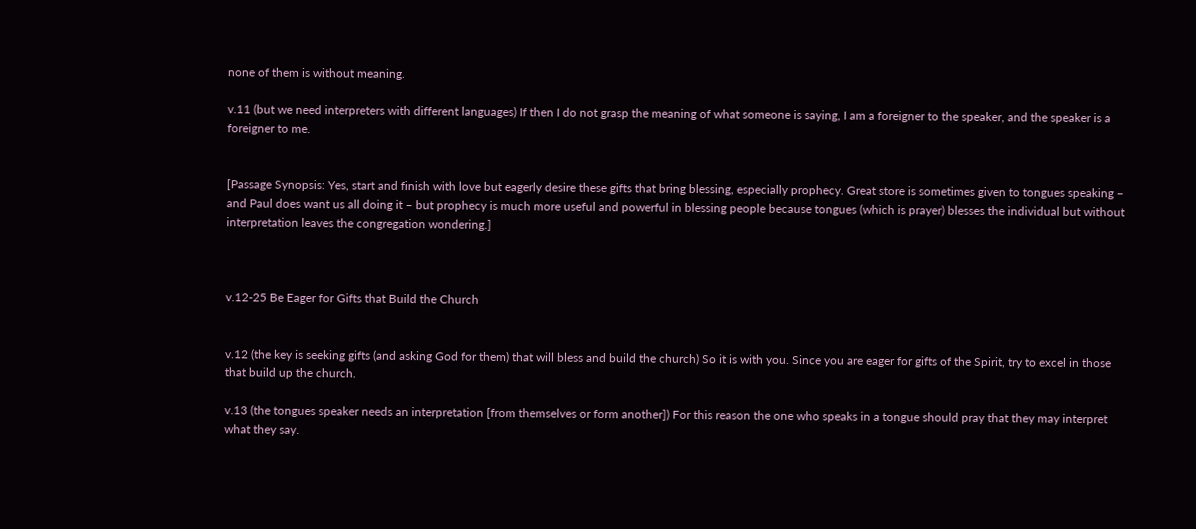none of them is without meaning.

v.11 (but we need interpreters with different languages) If then I do not grasp the meaning of what someone is saying, I am a foreigner to the speaker, and the speaker is a foreigner to me.


[Passage Synopsis: Yes, start and finish with love but eagerly desire these gifts that bring blessing, especially prophecy. Great store is sometimes given to tongues speaking – and Paul does want us all doing it – but prophecy is much more useful and powerful in blessing people because tongues (which is prayer) blesses the individual but without interpretation leaves the congregation wondering.]



v.12-25 Be Eager for Gifts that Build the Church


v.12 (the key is seeking gifts (and asking God for them) that will bless and build the church) So it is with you. Since you are eager for gifts of the Spirit, try to excel in those that build up the church.

v.13 (the tongues speaker needs an interpretation [from themselves or form another]) For this reason the one who speaks in a tongue should pray that they may interpret what they say.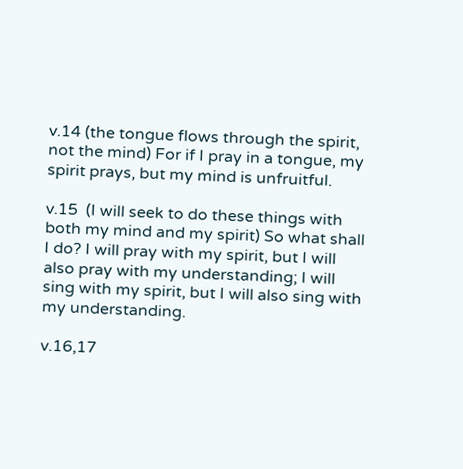v.14 (the tongue flows through the spirit, not the mind) For if I pray in a tongue, my spirit prays, but my mind is unfruitful.

v.15  (I will seek to do these things with both my mind and my spirit) So what shall I do? I will pray with my spirit, but I will also pray with my understanding; I will sing with my spirit, but I will also sing with my understanding.

v.16,17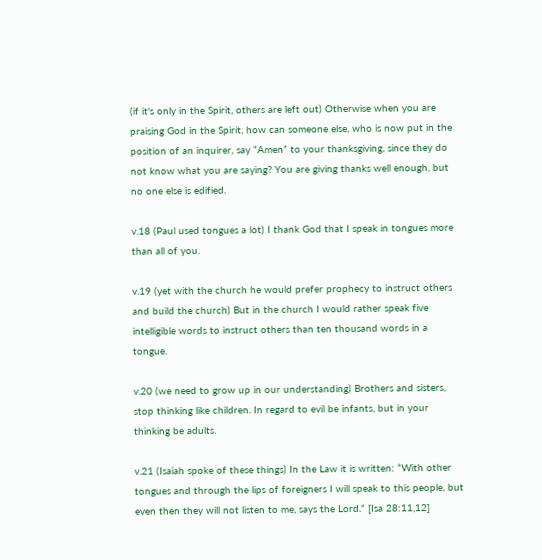(if it's only in the Spirit, others are left out) Otherwise when you are praising God in the Spirit, how can someone else, who is now put in the position of an inquirer, say “Amen” to your thanksgiving, since they do not know what you are saying? You are giving thanks well enough, but no one else is edified.

v.18 (Paul used tongues a lot) I thank God that I speak in tongues more than all of you.

v.19 (yet with the church he would prefer prophecy to instruct others and build the church) But in the church I would rather speak five intelligible words to instruct others than ten thousand words in a tongue.

v.20 (we need to grow up in our understanding) Brothers and sisters, stop thinking like children. In regard to evil be infants, but in your thinking be adults.

v.21 (Isaiah spoke of these things) In the Law it is written: “With other tongues and through the lips of foreigners I will speak to this people, but even then they will not listen to me, says the Lord.” [Isa 28:11,12]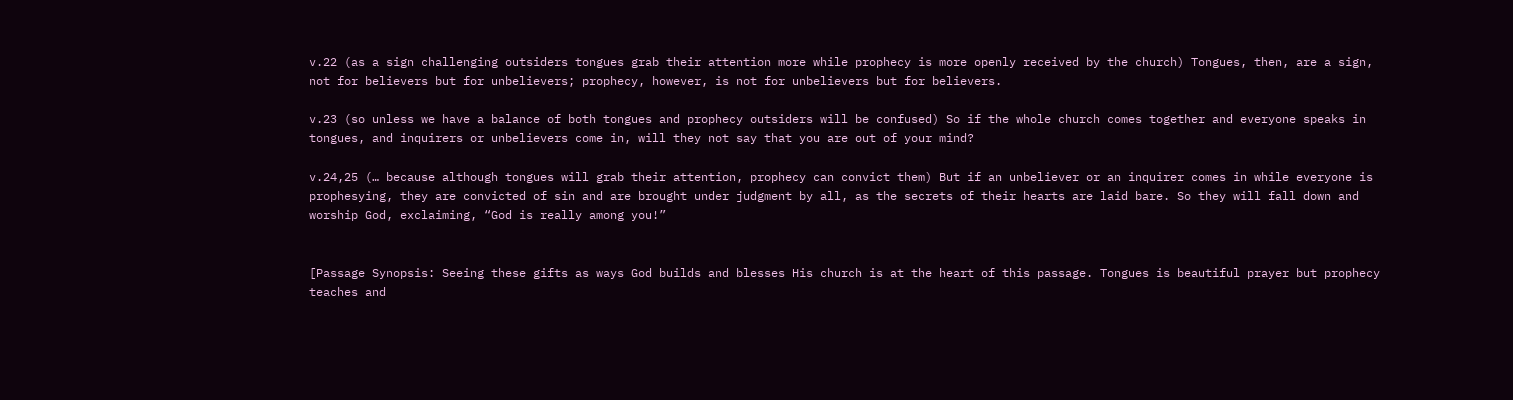v.22 (as a sign challenging outsiders tongues grab their attention more while prophecy is more openly received by the church) Tongues, then, are a sign, not for believers but for unbelievers; prophecy, however, is not for unbelievers but for believers.

v.23 (so unless we have a balance of both tongues and prophecy outsiders will be confused) So if the whole church comes together and everyone speaks in tongues, and inquirers or unbelievers come in, will they not say that you are out of your mind?

v.24,25 (… because although tongues will grab their attention, prophecy can convict them) But if an unbeliever or an inquirer comes in while everyone is prophesying, they are convicted of sin and are brought under judgment by all, as the secrets of their hearts are laid bare. So they will fall down and worship God, exclaiming, “God is really among you!”


[Passage Synopsis: Seeing these gifts as ways God builds and blesses His church is at the heart of this passage. Tongues is beautiful prayer but prophecy teaches and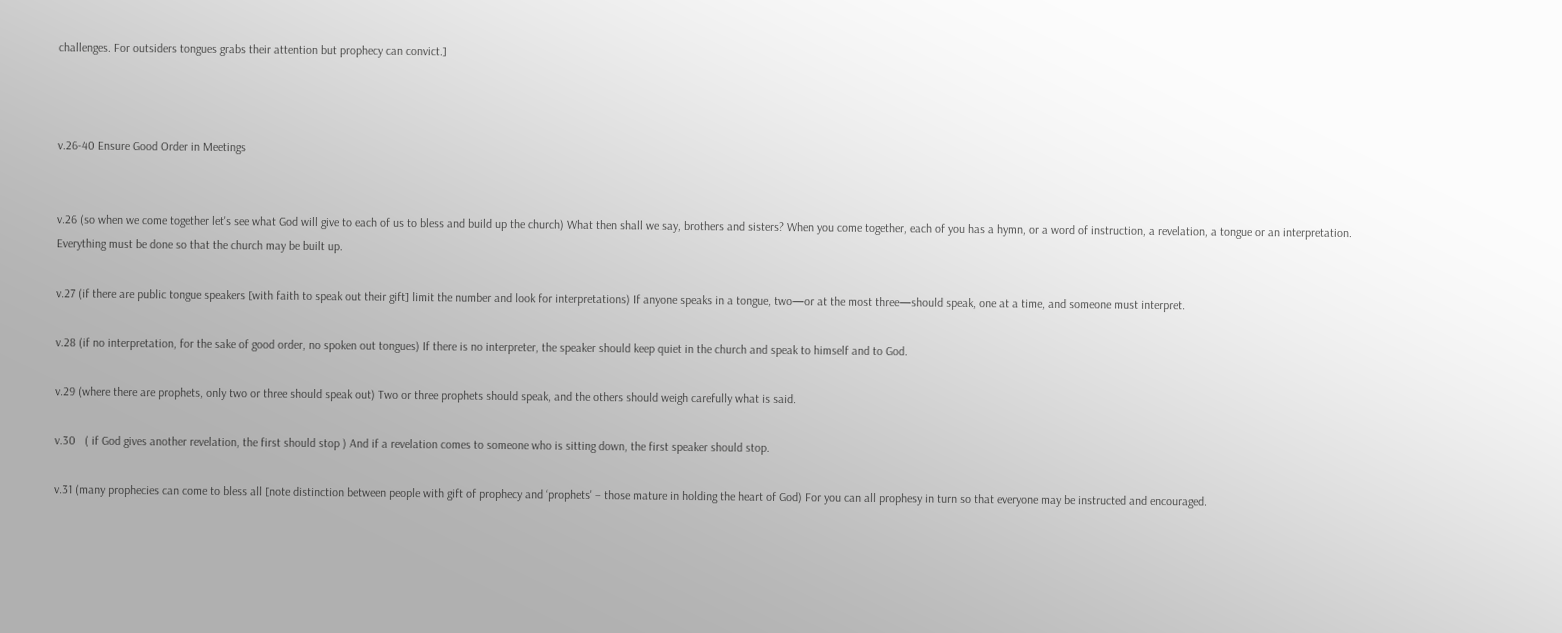challenges. For outsiders tongues grabs their attention but prophecy can convict.]



v.26-40 Ensure Good Order in Meetings


v.26 (so when we come together let's see what God will give to each of us to bless and build up the church) What then shall we say, brothers and sisters? When you come together, each of you has a hymn, or a word of instruction, a revelation, a tongue or an interpretation. Everything must be done so that the church may be built up.

v.27 (if there are public tongue speakers [with faith to speak out their gift] limit the number and look for interpretations) If anyone speaks in a tongue, two—or at the most three—should speak, one at a time, and someone must interpret.

v.28 (if no interpretation, for the sake of good order, no spoken out tongues) If there is no interpreter, the speaker should keep quiet in the church and speak to himself and to God.

v.29 (where there are prophets, only two or three should speak out) Two or three prophets should speak, and the others should weigh carefully what is said.

v.30   ( if God gives another revelation, the first should stop ) And if a revelation comes to someone who is sitting down, the first speaker should stop.

v.31 (many prophecies can come to bless all [note distinction between people with gift of prophecy and ‘prophets' – those mature in holding the heart of God) For you can all prophesy in turn so that everyone may be instructed and encouraged.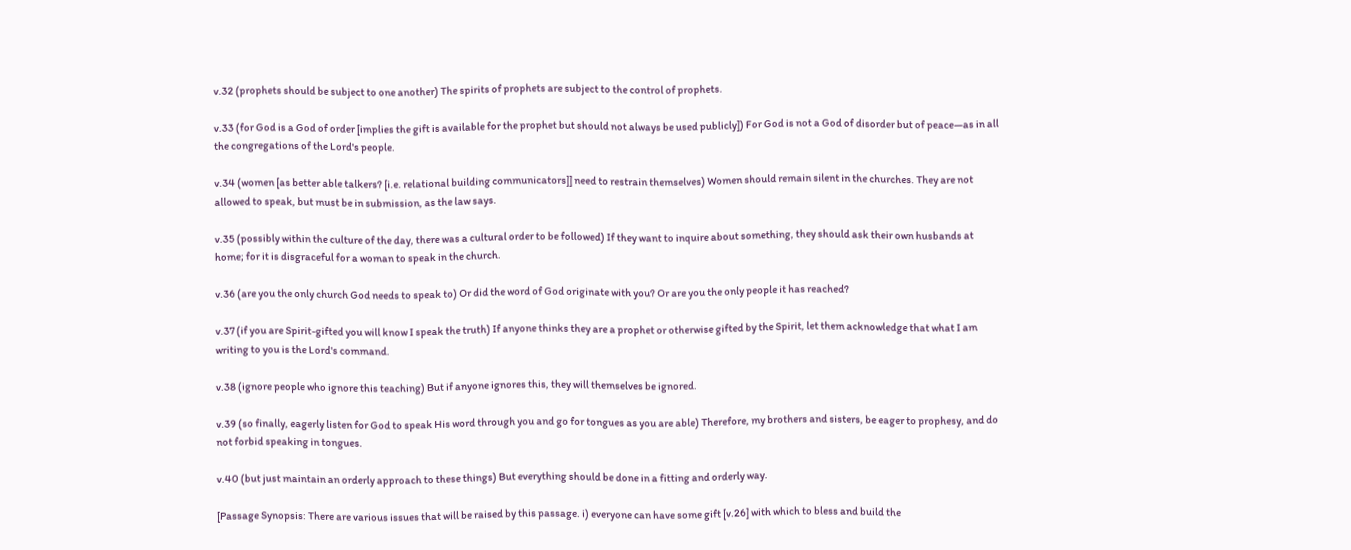v.32 (prophets should be subject to one another) The spirits of prophets are subject to the control of prophets.

v.33 (for God is a God of order [implies the gift is available for the prophet but should not always be used publicly]) For God is not a God of disorder but of peace—as in all the congregations of the Lord's people.

v.34 (women [as better able talkers? [i.e. relational building communicators]] need to restrain themselves) Women should remain silent in the churches. They are not allowed to speak, but must be in submission, as the law says.

v.35 (possibly within the culture of the day, there was a cultural order to be followed) If they want to inquire about something, they should ask their own husbands at home; for it is disgraceful for a woman to speak in the church.

v.36 (are you the only church God needs to speak to) Or did the word of God originate with you? Or are you the only people it has reached?

v.37 (if you are Spirit-gifted you will know I speak the truth) If anyone thinks they are a prophet or otherwise gifted by the Spirit, let them acknowledge that what I am writing to you is the Lord's command.

v.38 (ignore people who ignore this teaching) But if anyone ignores this, they will themselves be ignored.

v.39 (so finally, eagerly listen for God to speak His word through you and go for tongues as you are able) Therefore, my brothers and sisters, be eager to prophesy, and do not forbid speaking in tongues.

v.40 (but just maintain an orderly approach to these things) But everything should be done in a fitting and orderly way.

[Passage Synopsis: There are various issues that will be raised by this passage. i) everyone can have some gift [v.26] with which to bless and build the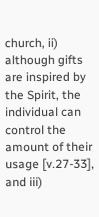church, ii) although gifts are inspired by the Spirit, the individual can control the amount of their usage [v.27-33], and iii)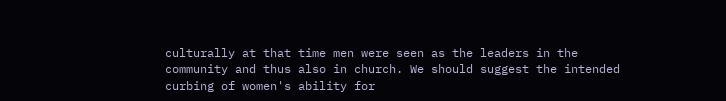culturally at that time men were seen as the leaders in the community and thus also in church. We should suggest the intended curbing of women's ability for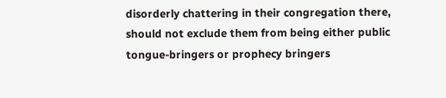disorderly chattering in their congregation there, should not exclude them from being either public tongue-bringers or prophecy bringers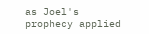as Joel's prophecy applied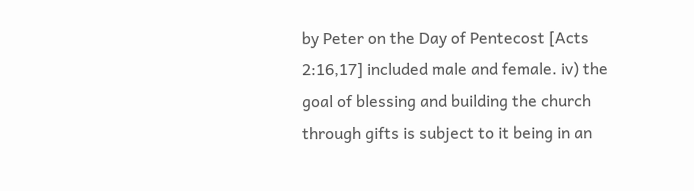by Peter on the Day of Pentecost [Acts 2:16,17] included male and female. iv) the goal of blessing and building the church through gifts is subject to it being in an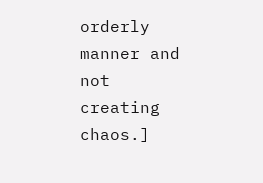orderly manner and not creating chaos.]